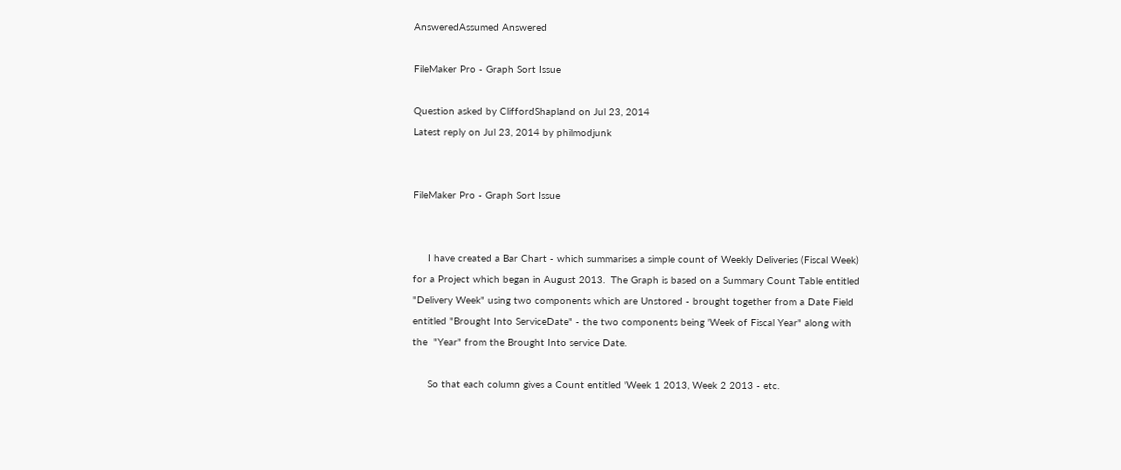AnsweredAssumed Answered

FileMaker Pro - Graph Sort Issue

Question asked by CliffordShapland on Jul 23, 2014
Latest reply on Jul 23, 2014 by philmodjunk


FileMaker Pro - Graph Sort Issue


     I have created a Bar Chart - which summarises a simple count of Weekly Deliveries (Fiscal Week) for a Project which began in August 2013.  The Graph is based on a Summary Count Table entitled "Delivery Week" using two components which are Unstored - brought together from a Date Field entitled "Brought Into ServiceDate" - the two components being 'Week of Fiscal Year" along with the  "Year" from the Brought Into service Date.

     So that each column gives a Count entitled 'Week 1 2013, Week 2 2013 - etc.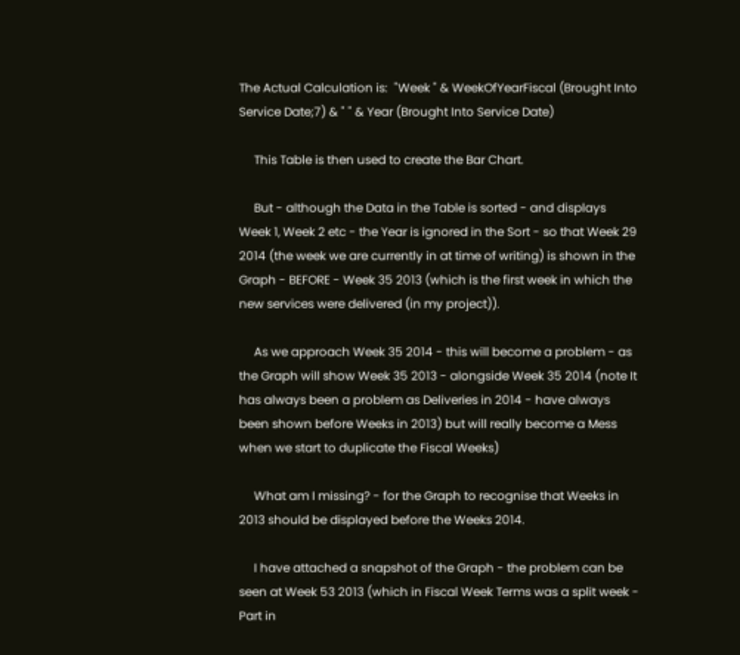The Actual Calculation is:  "Week " & WeekOfYearFiscal (Brought Into Service Date;7) & " " & Year (Brought Into Service Date)

     This Table is then used to create the Bar Chart.

     But - although the Data in the Table is sorted - and displays Week 1, Week 2 etc - the Year is ignored in the Sort - so that Week 29 2014 (the week we are currently in at time of writing) is shown in the Graph - BEFORE - Week 35 2013 (which is the first week in which the new services were delivered (in my project)).

     As we approach Week 35 2014 - this will become a problem - as the Graph will show Week 35 2013 - alongside Week 35 2014 (note It has always been a problem as Deliveries in 2014 - have always been shown before Weeks in 2013) but will really become a Mess when we start to duplicate the Fiscal Weeks)

     What am I missing? - for the Graph to recognise that Weeks in 2013 should be displayed before the Weeks 2014.

     I have attached a snapshot of the Graph - the problem can be seen at Week 53 2013 (which in Fiscal Week Terms was a split week - Part in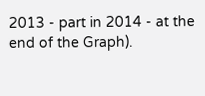2013 - part in 2014 - at the end of the Graph).